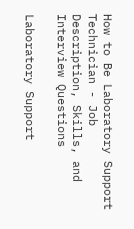How to Be Laboratory Support Technician - Job Description, Skills, and Interview Questions

Laboratory Support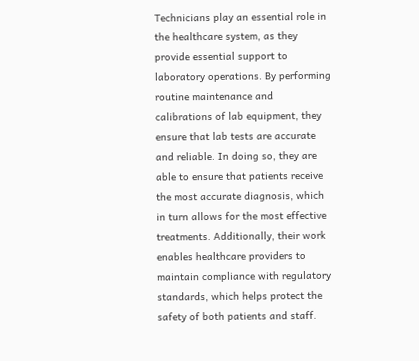Technicians play an essential role in the healthcare system, as they provide essential support to laboratory operations. By performing routine maintenance and calibrations of lab equipment, they ensure that lab tests are accurate and reliable. In doing so, they are able to ensure that patients receive the most accurate diagnosis, which in turn allows for the most effective treatments. Additionally, their work enables healthcare providers to maintain compliance with regulatory standards, which helps protect the safety of both patients and staff.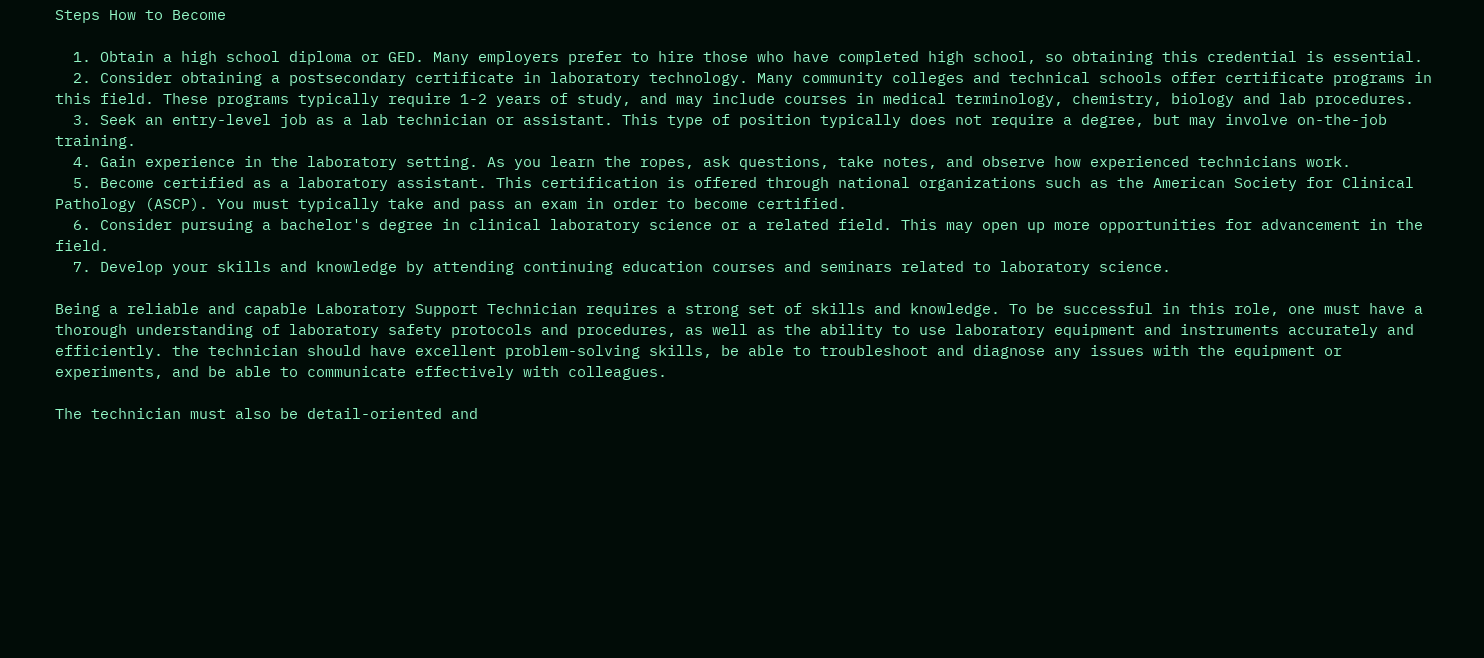Steps How to Become

  1. Obtain a high school diploma or GED. Many employers prefer to hire those who have completed high school, so obtaining this credential is essential.
  2. Consider obtaining a postsecondary certificate in laboratory technology. Many community colleges and technical schools offer certificate programs in this field. These programs typically require 1-2 years of study, and may include courses in medical terminology, chemistry, biology and lab procedures.
  3. Seek an entry-level job as a lab technician or assistant. This type of position typically does not require a degree, but may involve on-the-job training.
  4. Gain experience in the laboratory setting. As you learn the ropes, ask questions, take notes, and observe how experienced technicians work.
  5. Become certified as a laboratory assistant. This certification is offered through national organizations such as the American Society for Clinical Pathology (ASCP). You must typically take and pass an exam in order to become certified.
  6. Consider pursuing a bachelor's degree in clinical laboratory science or a related field. This may open up more opportunities for advancement in the field.
  7. Develop your skills and knowledge by attending continuing education courses and seminars related to laboratory science.

Being a reliable and capable Laboratory Support Technician requires a strong set of skills and knowledge. To be successful in this role, one must have a thorough understanding of laboratory safety protocols and procedures, as well as the ability to use laboratory equipment and instruments accurately and efficiently. the technician should have excellent problem-solving skills, be able to troubleshoot and diagnose any issues with the equipment or experiments, and be able to communicate effectively with colleagues.

The technician must also be detail-oriented and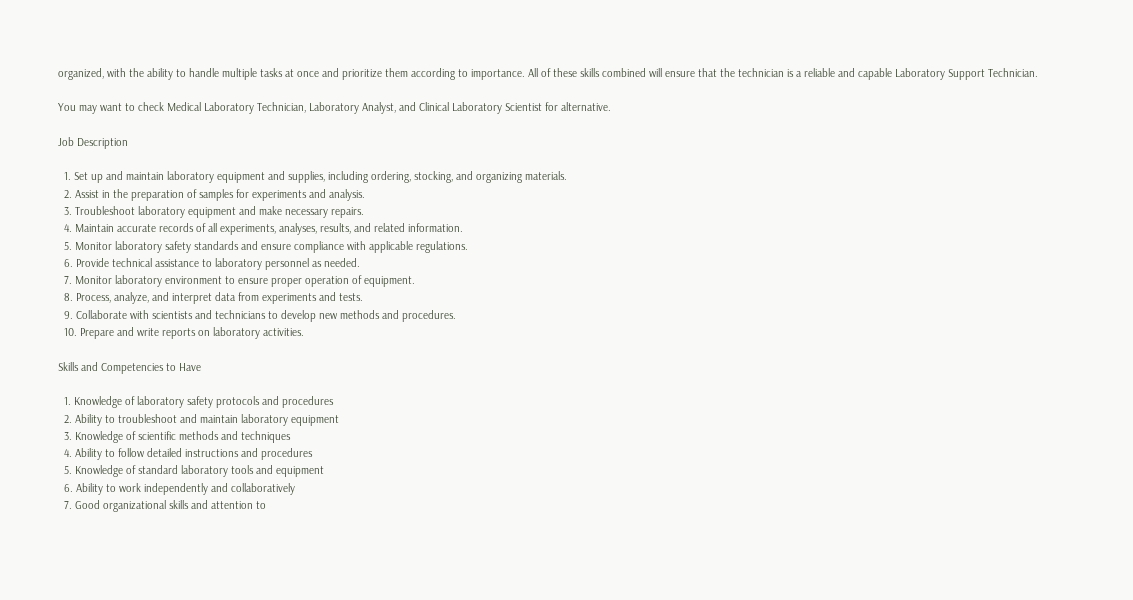organized, with the ability to handle multiple tasks at once and prioritize them according to importance. All of these skills combined will ensure that the technician is a reliable and capable Laboratory Support Technician.

You may want to check Medical Laboratory Technician, Laboratory Analyst, and Clinical Laboratory Scientist for alternative.

Job Description

  1. Set up and maintain laboratory equipment and supplies, including ordering, stocking, and organizing materials.
  2. Assist in the preparation of samples for experiments and analysis.
  3. Troubleshoot laboratory equipment and make necessary repairs.
  4. Maintain accurate records of all experiments, analyses, results, and related information.
  5. Monitor laboratory safety standards and ensure compliance with applicable regulations.
  6. Provide technical assistance to laboratory personnel as needed.
  7. Monitor laboratory environment to ensure proper operation of equipment.
  8. Process, analyze, and interpret data from experiments and tests.
  9. Collaborate with scientists and technicians to develop new methods and procedures.
  10. Prepare and write reports on laboratory activities.

Skills and Competencies to Have

  1. Knowledge of laboratory safety protocols and procedures
  2. Ability to troubleshoot and maintain laboratory equipment
  3. Knowledge of scientific methods and techniques
  4. Ability to follow detailed instructions and procedures
  5. Knowledge of standard laboratory tools and equipment
  6. Ability to work independently and collaboratively
  7. Good organizational skills and attention to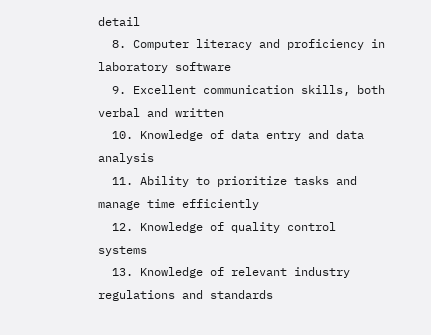detail
  8. Computer literacy and proficiency in laboratory software
  9. Excellent communication skills, both verbal and written
  10. Knowledge of data entry and data analysis
  11. Ability to prioritize tasks and manage time efficiently
  12. Knowledge of quality control systems
  13. Knowledge of relevant industry regulations and standards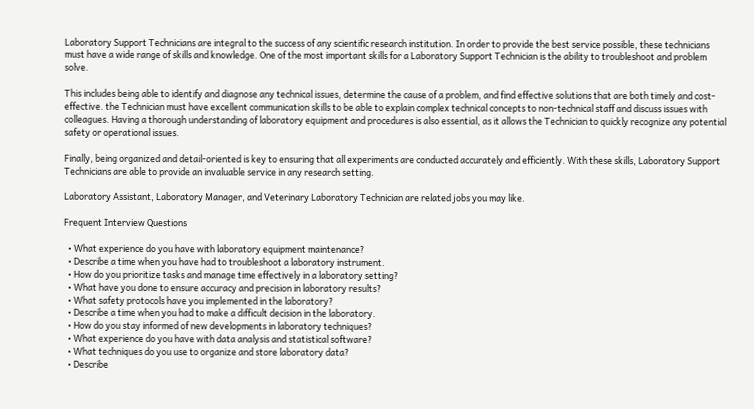Laboratory Support Technicians are integral to the success of any scientific research institution. In order to provide the best service possible, these technicians must have a wide range of skills and knowledge. One of the most important skills for a Laboratory Support Technician is the ability to troubleshoot and problem solve.

This includes being able to identify and diagnose any technical issues, determine the cause of a problem, and find effective solutions that are both timely and cost-effective. the Technician must have excellent communication skills to be able to explain complex technical concepts to non-technical staff and discuss issues with colleagues. Having a thorough understanding of laboratory equipment and procedures is also essential, as it allows the Technician to quickly recognize any potential safety or operational issues.

Finally, being organized and detail-oriented is key to ensuring that all experiments are conducted accurately and efficiently. With these skills, Laboratory Support Technicians are able to provide an invaluable service in any research setting.

Laboratory Assistant, Laboratory Manager, and Veterinary Laboratory Technician are related jobs you may like.

Frequent Interview Questions

  • What experience do you have with laboratory equipment maintenance?
  • Describe a time when you have had to troubleshoot a laboratory instrument.
  • How do you prioritize tasks and manage time effectively in a laboratory setting?
  • What have you done to ensure accuracy and precision in laboratory results?
  • What safety protocols have you implemented in the laboratory?
  • Describe a time when you had to make a difficult decision in the laboratory.
  • How do you stay informed of new developments in laboratory techniques?
  • What experience do you have with data analysis and statistical software?
  • What techniques do you use to organize and store laboratory data?
  • Describe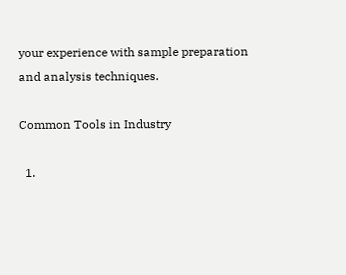your experience with sample preparation and analysis techniques.

Common Tools in Industry

  1.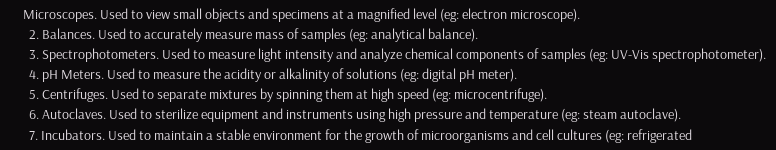Microscopes. Used to view small objects and specimens at a magnified level (eg: electron microscope).
  2. Balances. Used to accurately measure mass of samples (eg: analytical balance).
  3. Spectrophotometers. Used to measure light intensity and analyze chemical components of samples (eg: UV-Vis spectrophotometer).
  4. pH Meters. Used to measure the acidity or alkalinity of solutions (eg: digital pH meter).
  5. Centrifuges. Used to separate mixtures by spinning them at high speed (eg: microcentrifuge).
  6. Autoclaves. Used to sterilize equipment and instruments using high pressure and temperature (eg: steam autoclave).
  7. Incubators. Used to maintain a stable environment for the growth of microorganisms and cell cultures (eg: refrigerated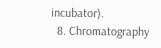incubator).
  8. Chromatography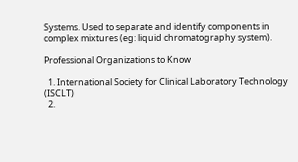Systems. Used to separate and identify components in complex mixtures (eg: liquid chromatography system).

Professional Organizations to Know

  1. International Society for Clinical Laboratory Technology (ISCLT)
  2.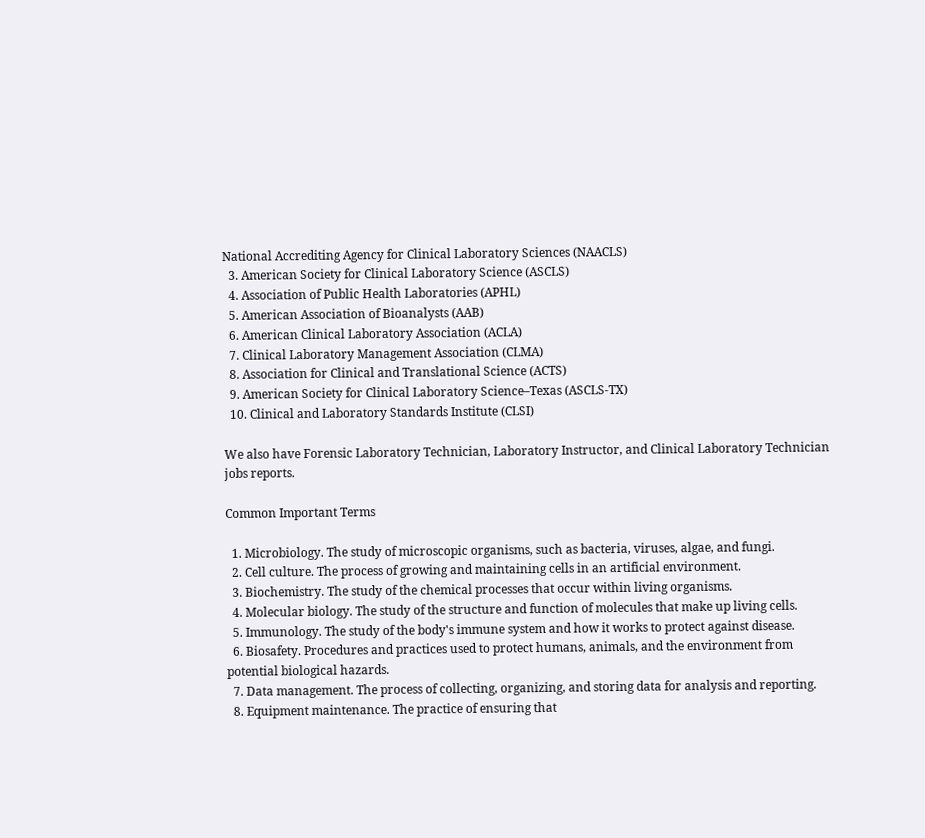National Accrediting Agency for Clinical Laboratory Sciences (NAACLS)
  3. American Society for Clinical Laboratory Science (ASCLS)
  4. Association of Public Health Laboratories (APHL)
  5. American Association of Bioanalysts (AAB)
  6. American Clinical Laboratory Association (ACLA)
  7. Clinical Laboratory Management Association (CLMA)
  8. Association for Clinical and Translational Science (ACTS)
  9. American Society for Clinical Laboratory Science–Texas (ASCLS-TX)
  10. Clinical and Laboratory Standards Institute (CLSI)

We also have Forensic Laboratory Technician, Laboratory Instructor, and Clinical Laboratory Technician jobs reports.

Common Important Terms

  1. Microbiology. The study of microscopic organisms, such as bacteria, viruses, algae, and fungi.
  2. Cell culture. The process of growing and maintaining cells in an artificial environment.
  3. Biochemistry. The study of the chemical processes that occur within living organisms.
  4. Molecular biology. The study of the structure and function of molecules that make up living cells.
  5. Immunology. The study of the body's immune system and how it works to protect against disease.
  6. Biosafety. Procedures and practices used to protect humans, animals, and the environment from potential biological hazards.
  7. Data management. The process of collecting, organizing, and storing data for analysis and reporting.
  8. Equipment maintenance. The practice of ensuring that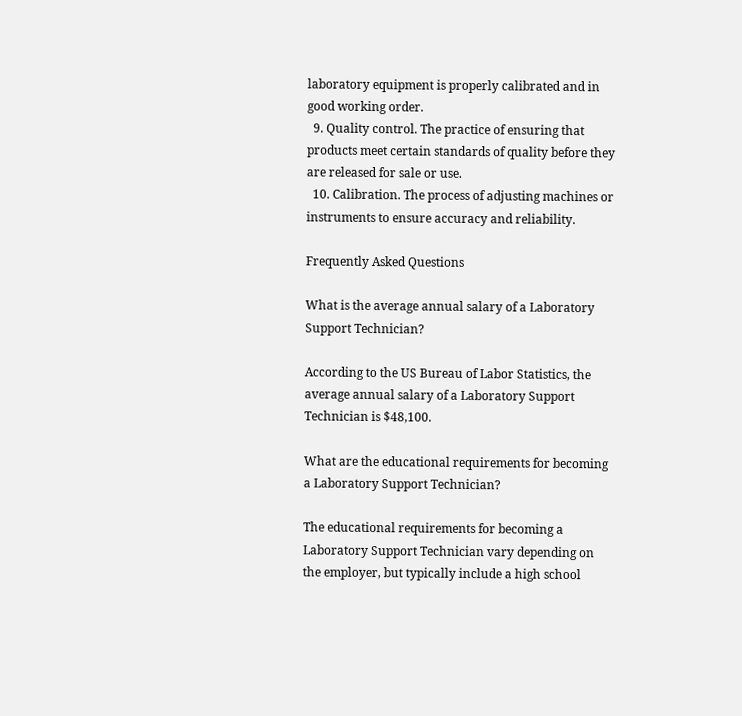laboratory equipment is properly calibrated and in good working order.
  9. Quality control. The practice of ensuring that products meet certain standards of quality before they are released for sale or use.
  10. Calibration. The process of adjusting machines or instruments to ensure accuracy and reliability.

Frequently Asked Questions

What is the average annual salary of a Laboratory Support Technician?

According to the US Bureau of Labor Statistics, the average annual salary of a Laboratory Support Technician is $48,100.

What are the educational requirements for becoming a Laboratory Support Technician?

The educational requirements for becoming a Laboratory Support Technician vary depending on the employer, but typically include a high school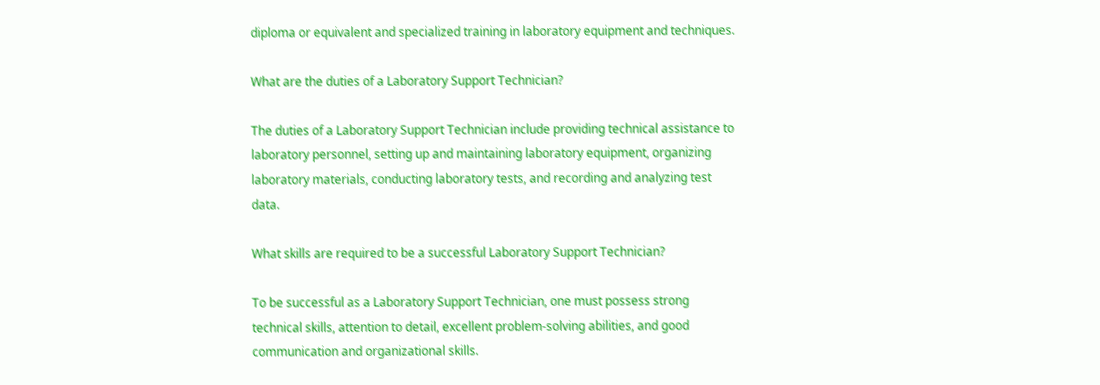diploma or equivalent and specialized training in laboratory equipment and techniques.

What are the duties of a Laboratory Support Technician?

The duties of a Laboratory Support Technician include providing technical assistance to laboratory personnel, setting up and maintaining laboratory equipment, organizing laboratory materials, conducting laboratory tests, and recording and analyzing test data.

What skills are required to be a successful Laboratory Support Technician?

To be successful as a Laboratory Support Technician, one must possess strong technical skills, attention to detail, excellent problem-solving abilities, and good communication and organizational skills.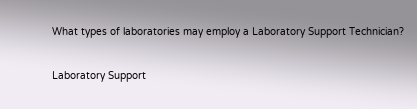What types of laboratories may employ a Laboratory Support Technician?

Laboratory Support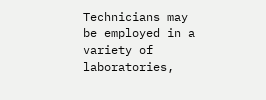Technicians may be employed in a variety of laboratories,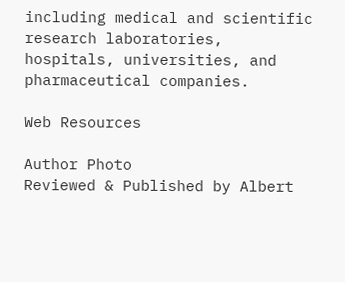including medical and scientific research laboratories, hospitals, universities, and pharmaceutical companies.

Web Resources

Author Photo
Reviewed & Published by Albert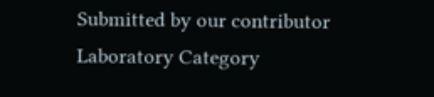Submitted by our contributor
Laboratory Category